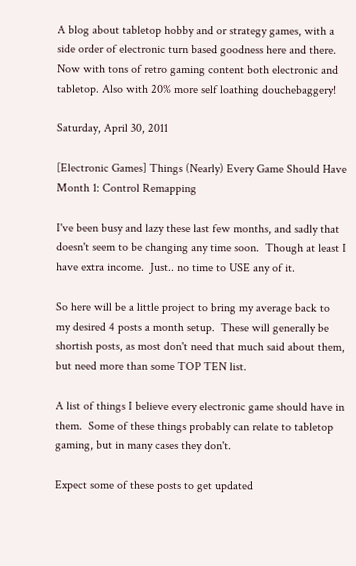A blog about tabletop hobby and or strategy games, with a side order of electronic turn based goodness here and there. Now with tons of retro gaming content both electronic and tabletop. Also with 20% more self loathing douchebaggery!

Saturday, April 30, 2011

[Electronic Games] Things (Nearly) Every Game Should Have Month 1: Control Remapping

I've been busy and lazy these last few months, and sadly that doesn't seem to be changing any time soon.  Though at least I have extra income.  Just.. no time to USE any of it.

So here will be a little project to bring my average back to my desired 4 posts a month setup.  These will generally be shortish posts, as most don't need that much said about them, but need more than some TOP TEN list.

A list of things I believe every electronic game should have in them.  Some of these things probably can relate to tabletop gaming, but in many cases they don't.

Expect some of these posts to get updated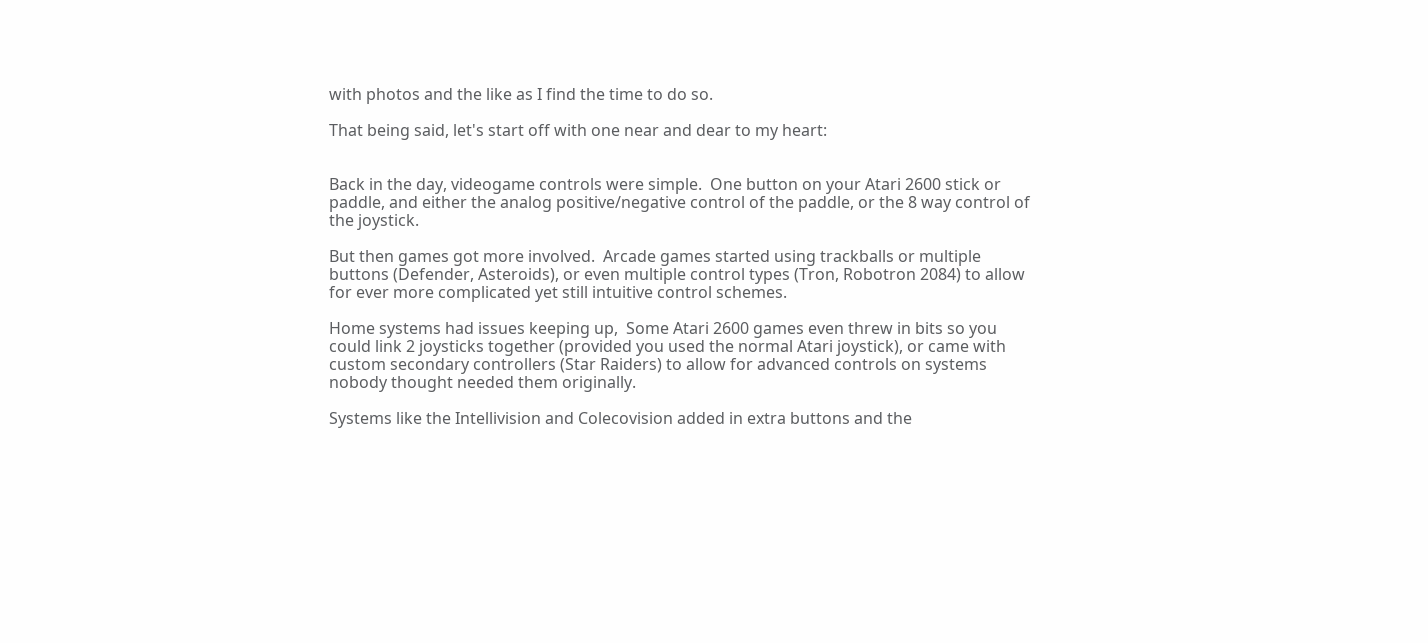with photos and the like as I find the time to do so.

That being said, let's start off with one near and dear to my heart:


Back in the day, videogame controls were simple.  One button on your Atari 2600 stick or paddle, and either the analog positive/negative control of the paddle, or the 8 way control of the joystick.

But then games got more involved.  Arcade games started using trackballs or multiple buttons (Defender, Asteroids), or even multiple control types (Tron, Robotron 2084) to allow for ever more complicated yet still intuitive control schemes.

Home systems had issues keeping up,  Some Atari 2600 games even threw in bits so you could link 2 joysticks together (provided you used the normal Atari joystick), or came with custom secondary controllers (Star Raiders) to allow for advanced controls on systems nobody thought needed them originally.

Systems like the Intellivision and Colecovision added in extra buttons and the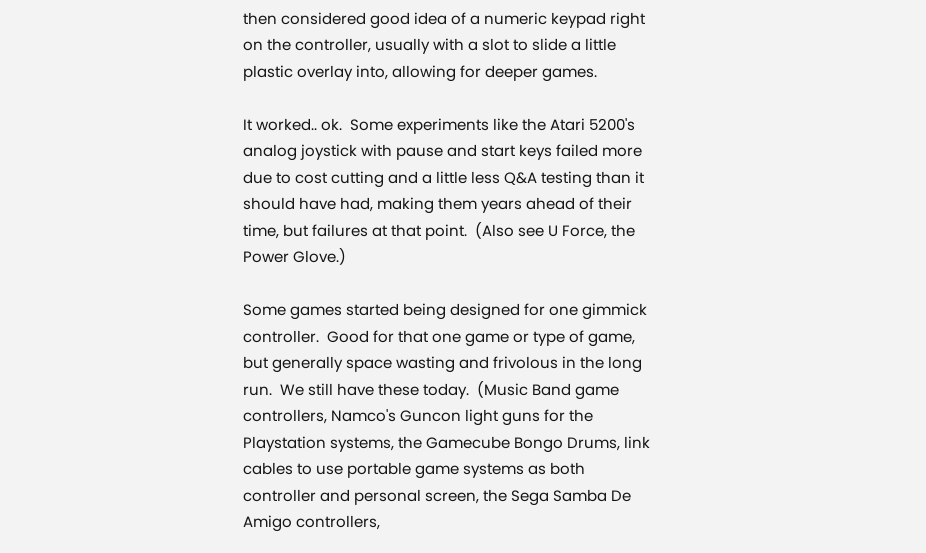then considered good idea of a numeric keypad right on the controller, usually with a slot to slide a little plastic overlay into, allowing for deeper games.

It worked.. ok.  Some experiments like the Atari 5200's analog joystick with pause and start keys failed more due to cost cutting and a little less Q&A testing than it should have had, making them years ahead of their time, but failures at that point.  (Also see U Force, the Power Glove.)

Some games started being designed for one gimmick controller.  Good for that one game or type of game, but generally space wasting and frivolous in the long run.  We still have these today.  (Music Band game controllers, Namco's Guncon light guns for the Playstation systems, the Gamecube Bongo Drums, link cables to use portable game systems as both controller and personal screen, the Sega Samba De Amigo controllers,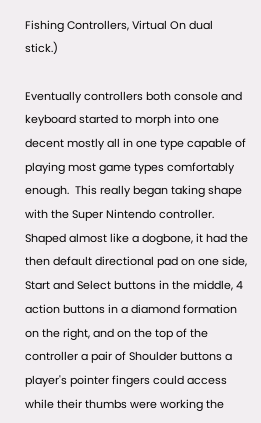Fishing Controllers, Virtual On dual stick.)

Eventually controllers both console and keyboard started to morph into one decent mostly all in one type capable of playing most game types comfortably enough.  This really began taking shape with the Super Nintendo controller.  Shaped almost like a dogbone, it had the then default directional pad on one side, Start and Select buttons in the middle, 4 action buttons in a diamond formation on the right, and on the top of the controller a pair of Shoulder buttons a player's pointer fingers could access while their thumbs were working the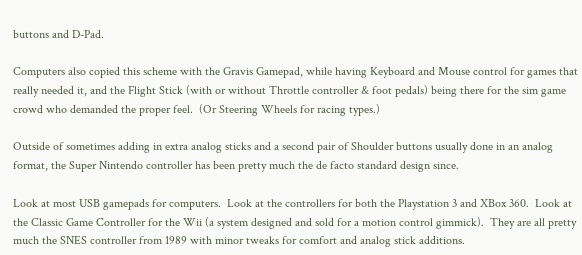buttons and D-Pad.

Computers also copied this scheme with the Gravis Gamepad, while having Keyboard and Mouse control for games that really needed it, and the Flight Stick (with or without Throttle controller & foot pedals) being there for the sim game crowd who demanded the proper feel.  (Or Steering Wheels for racing types.)

Outside of sometimes adding in extra analog sticks and a second pair of Shoulder buttons usually done in an analog format, the Super Nintendo controller has been pretty much the de facto standard design since.

Look at most USB gamepads for computers.  Look at the controllers for both the Playstation 3 and XBox 360.  Look at the Classic Game Controller for the Wii (a system designed and sold for a motion control gimmick).  They are all pretty much the SNES controller from 1989 with minor tweaks for comfort and analog stick additions.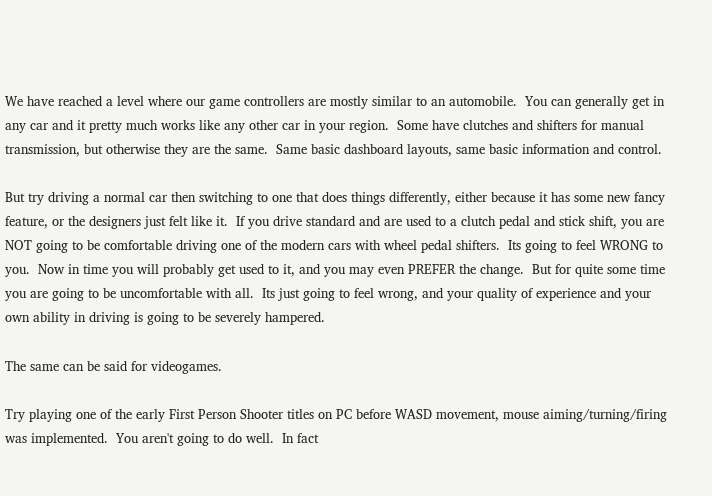We have reached a level where our game controllers are mostly similar to an automobile.  You can generally get in any car and it pretty much works like any other car in your region.  Some have clutches and shifters for manual transmission, but otherwise they are the same.  Same basic dashboard layouts, same basic information and control.

But try driving a normal car then switching to one that does things differently, either because it has some new fancy feature, or the designers just felt like it.  If you drive standard and are used to a clutch pedal and stick shift, you are NOT going to be comfortable driving one of the modern cars with wheel pedal shifters.  Its going to feel WRONG to you.  Now in time you will probably get used to it, and you may even PREFER the change.  But for quite some time you are going to be uncomfortable with all.  Its just going to feel wrong, and your quality of experience and your own ability in driving is going to be severely hampered.

The same can be said for videogames.

Try playing one of the early First Person Shooter titles on PC before WASD movement, mouse aiming/turning/firing was implemented.  You aren't going to do well.  In fact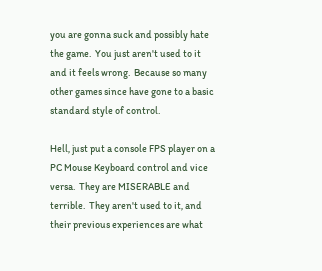you are gonna suck and possibly hate the game.  You just aren't used to it and it feels wrong.  Because so many other games since have gone to a basic standard style of control.

Hell, just put a console FPS player on a PC Mouse Keyboard control and vice versa.  They are MISERABLE and terrible.  They aren't used to it, and their previous experiences are what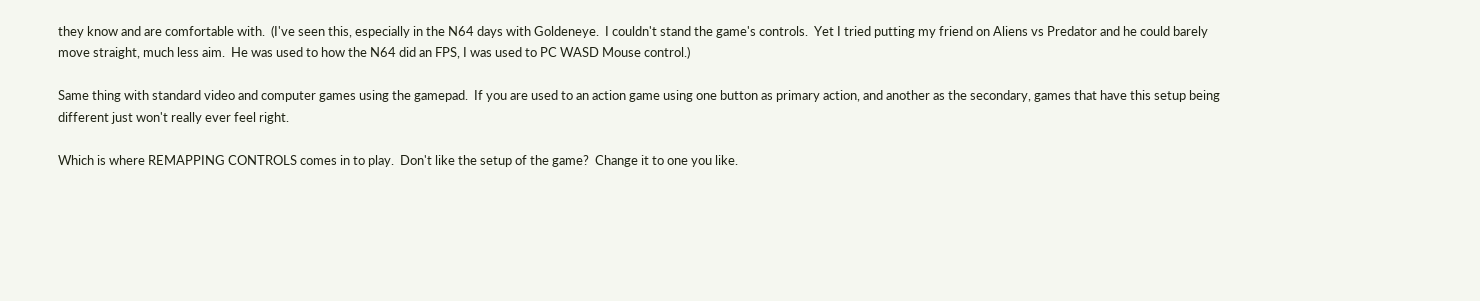they know and are comfortable with.  (I've seen this, especially in the N64 days with Goldeneye.  I couldn't stand the game's controls.  Yet I tried putting my friend on Aliens vs Predator and he could barely move straight, much less aim.  He was used to how the N64 did an FPS, I was used to PC WASD Mouse control.)

Same thing with standard video and computer games using the gamepad.  If you are used to an action game using one button as primary action, and another as the secondary, games that have this setup being different just won't really ever feel right.

Which is where REMAPPING CONTROLS comes in to play.  Don't like the setup of the game?  Change it to one you like.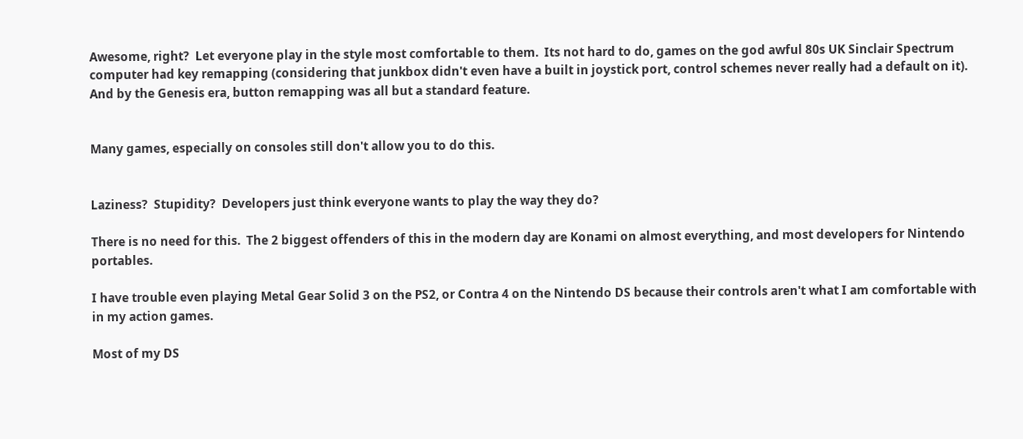Awesome, right?  Let everyone play in the style most comfortable to them.  Its not hard to do, games on the god awful 80s UK Sinclair Spectrum computer had key remapping (considering that junkbox didn't even have a built in joystick port, control schemes never really had a default on it).  And by the Genesis era, button remapping was all but a standard feature.


Many games, especially on consoles still don't allow you to do this.


Laziness?  Stupidity?  Developers just think everyone wants to play the way they do?

There is no need for this.  The 2 biggest offenders of this in the modern day are Konami on almost everything, and most developers for Nintendo portables.

I have trouble even playing Metal Gear Solid 3 on the PS2, or Contra 4 on the Nintendo DS because their controls aren't what I am comfortable with in my action games.

Most of my DS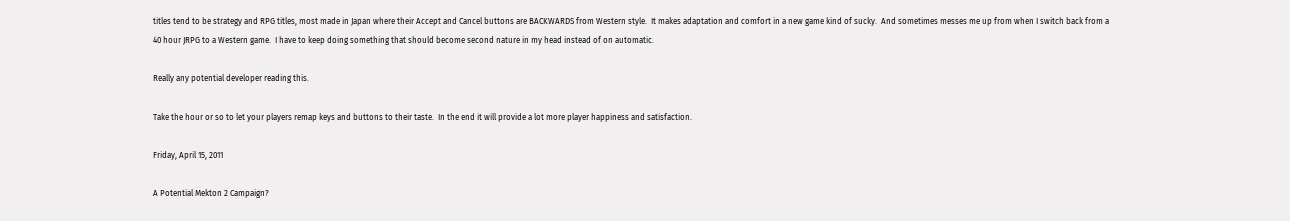titles tend to be strategy and RPG titles, most made in Japan where their Accept and Cancel buttons are BACKWARDS from Western style.  It makes adaptation and comfort in a new game kind of sucky.  And sometimes messes me up from when I switch back from a 40 hour JRPG to a Western game.  I have to keep doing something that should become second nature in my head instead of on automatic.

Really any potential developer reading this.

Take the hour or so to let your players remap keys and buttons to their taste.  In the end it will provide a lot more player happiness and satisfaction.

Friday, April 15, 2011

A Potential Mekton 2 Campaign?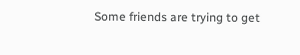Some friends are trying to get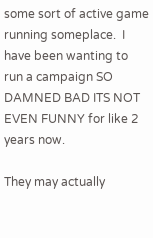some sort of active game running someplace.  I have been wanting to run a campaign SO DAMNED BAD ITS NOT EVEN FUNNY for like 2 years now.

They may actually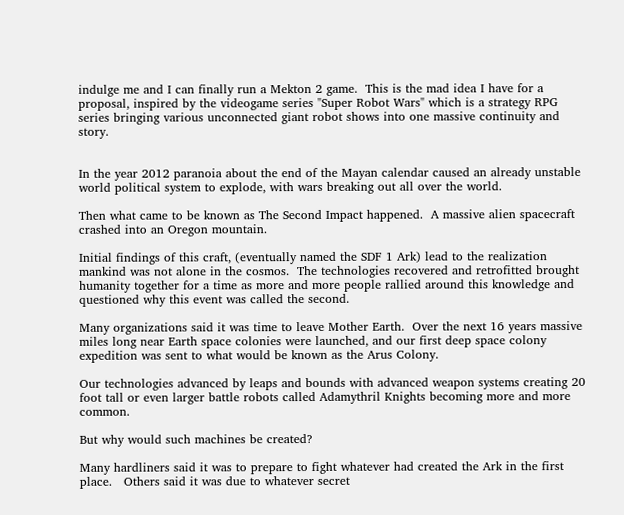indulge me and I can finally run a Mekton 2 game.  This is the mad idea I have for a proposal, inspired by the videogame series "Super Robot Wars" which is a strategy RPG series bringing various unconnected giant robot shows into one massive continuity and story.


In the year 2012 paranoia about the end of the Mayan calendar caused an already unstable world political system to explode, with wars breaking out all over the world.

Then what came to be known as The Second Impact happened.  A massive alien spacecraft crashed into an Oregon mountain.

Initial findings of this craft, (eventually named the SDF 1 Ark) lead to the realization mankind was not alone in the cosmos.  The technologies recovered and retrofitted brought humanity together for a time as more and more people rallied around this knowledge and questioned why this event was called the second.

Many organizations said it was time to leave Mother Earth.  Over the next 16 years massive miles long near Earth space colonies were launched, and our first deep space colony expedition was sent to what would be known as the Arus Colony.

Our technologies advanced by leaps and bounds with advanced weapon systems creating 20 foot tall or even larger battle robots called Adamythril Knights becoming more and more common.

But why would such machines be created?

Many hardliners said it was to prepare to fight whatever had created the Ark in the first place.   Others said it was due to whatever secret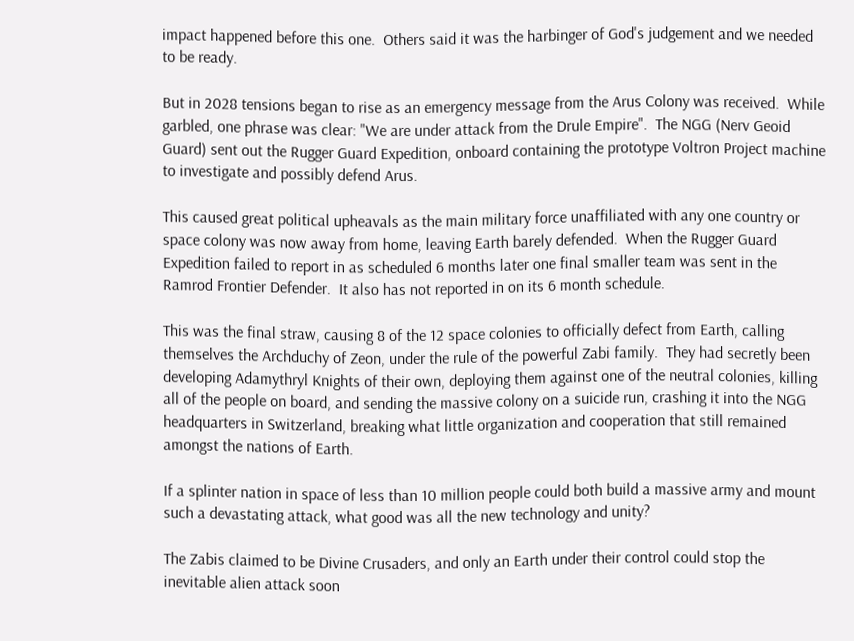impact happened before this one.  Others said it was the harbinger of God's judgement and we needed to be ready.

But in 2028 tensions began to rise as an emergency message from the Arus Colony was received.  While garbled, one phrase was clear: "We are under attack from the Drule Empire".  The NGG (Nerv Geoid Guard) sent out the Rugger Guard Expedition, onboard containing the prototype Voltron Project machine to investigate and possibly defend Arus.

This caused great political upheavals as the main military force unaffiliated with any one country or space colony was now away from home, leaving Earth barely defended.  When the Rugger Guard Expedition failed to report in as scheduled 6 months later one final smaller team was sent in the Ramrod Frontier Defender.  It also has not reported in on its 6 month schedule.

This was the final straw, causing 8 of the 12 space colonies to officially defect from Earth, calling themselves the Archduchy of Zeon, under the rule of the powerful Zabi family.  They had secretly been developing Adamythryl Knights of their own, deploying them against one of the neutral colonies, killing all of the people on board, and sending the massive colony on a suicide run, crashing it into the NGG headquarters in Switzerland, breaking what little organization and cooperation that still remained amongst the nations of Earth.

If a splinter nation in space of less than 10 million people could both build a massive army and mount such a devastating attack, what good was all the new technology and unity?

The Zabis claimed to be Divine Crusaders, and only an Earth under their control could stop the inevitable alien attack soon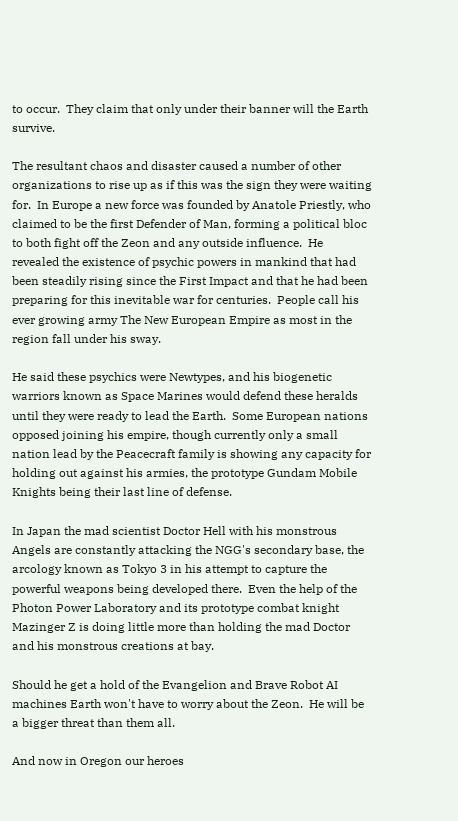to occur.  They claim that only under their banner will the Earth survive.

The resultant chaos and disaster caused a number of other organizations to rise up as if this was the sign they were waiting for.  In Europe a new force was founded by Anatole Priestly, who claimed to be the first Defender of Man, forming a political bloc to both fight off the Zeon and any outside influence.  He revealed the existence of psychic powers in mankind that had been steadily rising since the First Impact and that he had been preparing for this inevitable war for centuries.  People call his ever growing army The New European Empire as most in the region fall under his sway.

He said these psychics were Newtypes, and his biogenetic warriors known as Space Marines would defend these heralds until they were ready to lead the Earth.  Some European nations opposed joining his empire, though currently only a small nation lead by the Peacecraft family is showing any capacity for holding out against his armies, the prototype Gundam Mobile Knights being their last line of defense.

In Japan the mad scientist Doctor Hell with his monstrous Angels are constantly attacking the NGG's secondary base, the arcology known as Tokyo 3 in his attempt to capture the powerful weapons being developed there.  Even the help of the Photon Power Laboratory and its prototype combat knight Mazinger Z is doing little more than holding the mad Doctor and his monstrous creations at bay.

Should he get a hold of the Evangelion and Brave Robot AI machines Earth won't have to worry about the Zeon.  He will be a bigger threat than them all.

And now in Oregon our heroes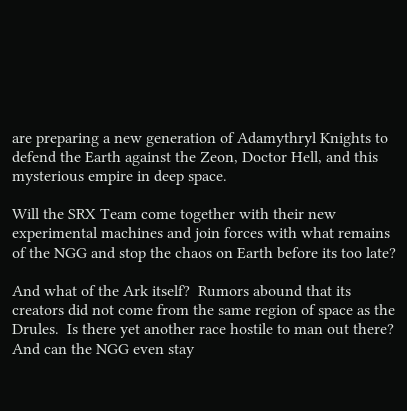are preparing a new generation of Adamythryl Knights to defend the Earth against the Zeon, Doctor Hell, and this mysterious empire in deep space.

Will the SRX Team come together with their new experimental machines and join forces with what remains of the NGG and stop the chaos on Earth before its too late?

And what of the Ark itself?  Rumors abound that its creators did not come from the same region of space as the Drules.  Is there yet another race hostile to man out there?  And can the NGG even stay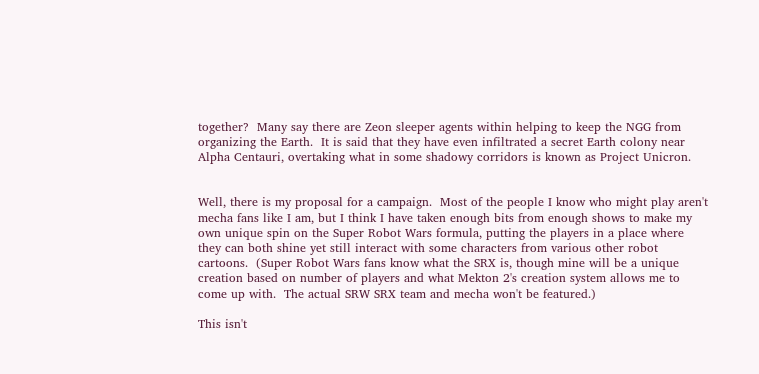together?  Many say there are Zeon sleeper agents within helping to keep the NGG from organizing the Earth.  It is said that they have even infiltrated a secret Earth colony near Alpha Centauri, overtaking what in some shadowy corridors is known as Project Unicron.


Well, there is my proposal for a campaign.  Most of the people I know who might play aren't mecha fans like I am, but I think I have taken enough bits from enough shows to make my own unique spin on the Super Robot Wars formula, putting the players in a place where they can both shine yet still interact with some characters from various other robot cartoons.  (Super Robot Wars fans know what the SRX is, though mine will be a unique creation based on number of players and what Mekton 2's creation system allows me to come up with.  The actual SRW SRX team and mecha won't be featured.)

This isn't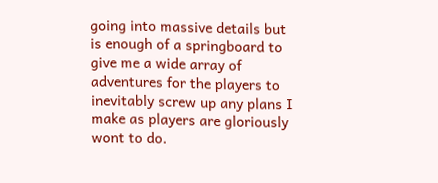going into massive details but is enough of a springboard to give me a wide array of adventures for the players to inevitably screw up any plans I make as players are gloriously wont to do.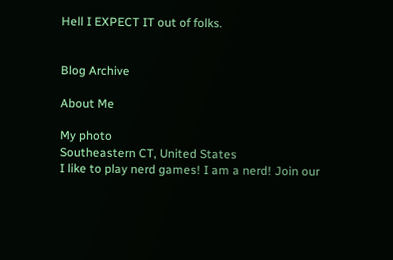Hell I EXPECT IT out of folks.


Blog Archive

About Me

My photo
Southeastern CT, United States
I like to play nerd games! I am a nerd! Join our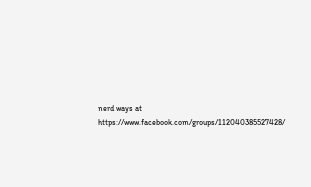nerd ways at https://www.facebook.com/groups/112040385527428/